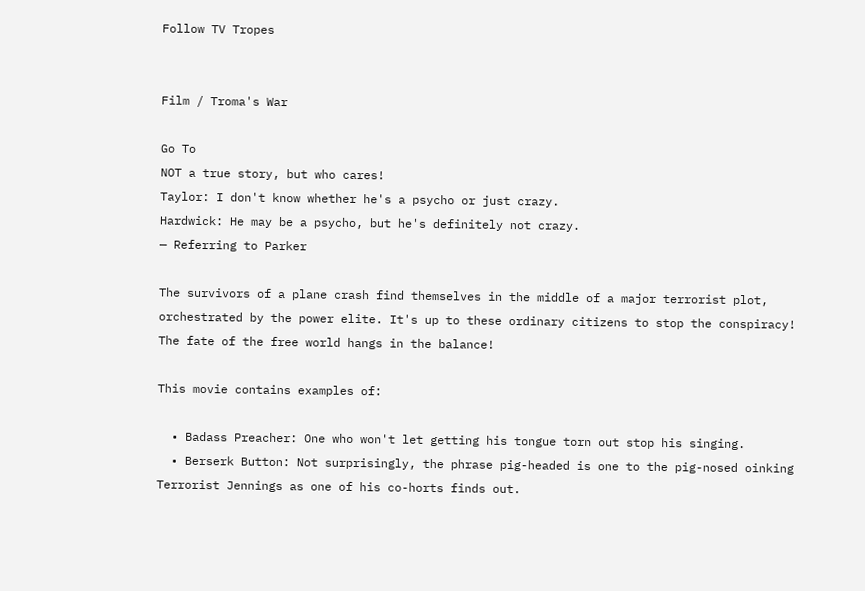Follow TV Tropes


Film / Troma's War

Go To
NOT a true story, but who cares!
Taylor: I don't know whether he's a psycho or just crazy.
Hardwick: He may be a psycho, but he's definitely not crazy.
— Referring to Parker

The survivors of a plane crash find themselves in the middle of a major terrorist plot, orchestrated by the power elite. It's up to these ordinary citizens to stop the conspiracy! The fate of the free world hangs in the balance!

This movie contains examples of:

  • Badass Preacher: One who won't let getting his tongue torn out stop his singing.
  • Berserk Button: Not surprisingly, the phrase pig-headed is one to the pig-nosed oinking Terrorist Jennings as one of his co-horts finds out.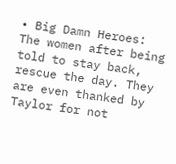• Big Damn Heroes: The women after being told to stay back, rescue the day. They are even thanked by Taylor for not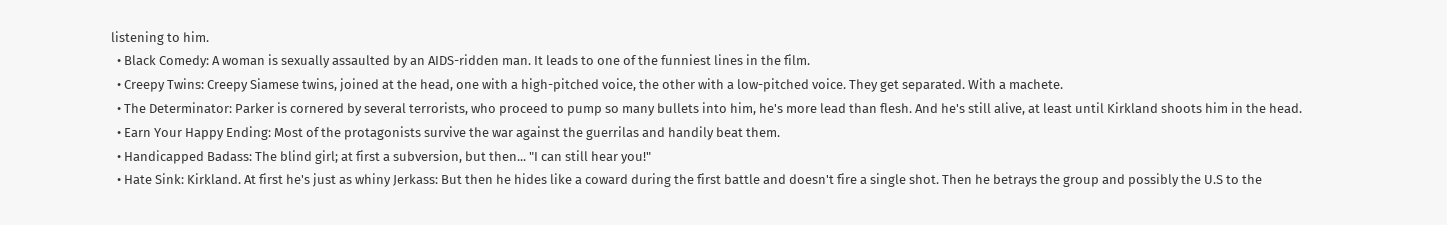listening to him.
  • Black Comedy: A woman is sexually assaulted by an AIDS-ridden man. It leads to one of the funniest lines in the film.
  • Creepy Twins: Creepy Siamese twins, joined at the head, one with a high-pitched voice, the other with a low-pitched voice. They get separated. With a machete.
  • The Determinator: Parker is cornered by several terrorists, who proceed to pump so many bullets into him, he's more lead than flesh. And he's still alive, at least until Kirkland shoots him in the head.
  • Earn Your Happy Ending: Most of the protagonists survive the war against the guerrilas and handily beat them.
  • Handicapped Badass: The blind girl; at first a subversion, but then... "I can still hear you!"
  • Hate Sink: Kirkland. At first he's just as whiny Jerkass: But then he hides like a coward during the first battle and doesn't fire a single shot. Then he betrays the group and possibly the U.S to the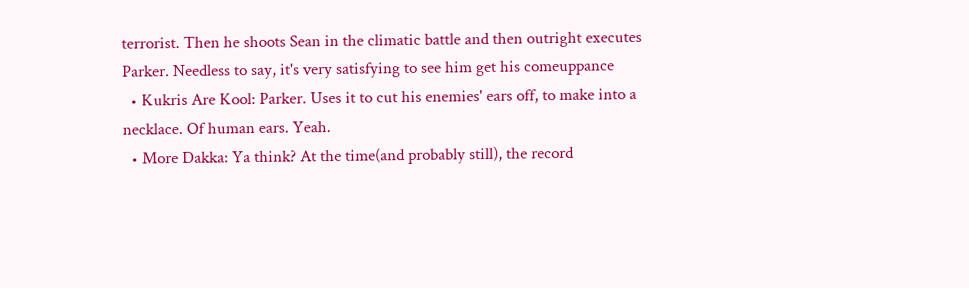terrorist. Then he shoots Sean in the climatic battle and then outright executes Parker. Needless to say, it's very satisfying to see him get his comeuppance
  • Kukris Are Kool: Parker. Uses it to cut his enemies' ears off, to make into a necklace. Of human ears. Yeah.
  • More Dakka: Ya think? At the time(and probably still), the record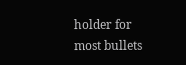holder for most bullets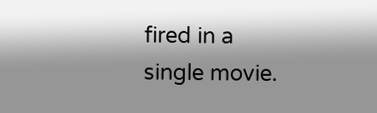fired in a single movie.